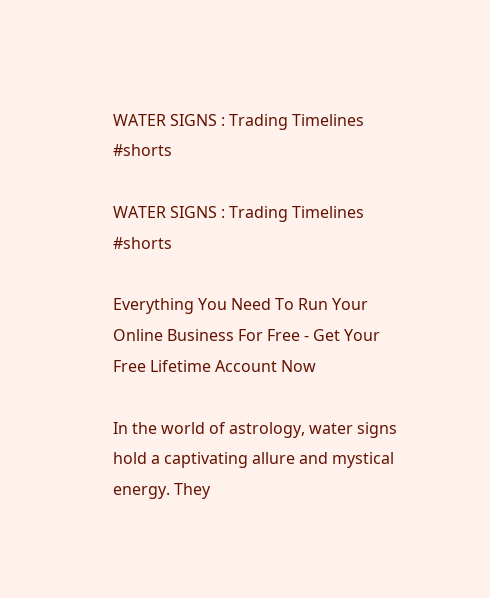WATER SIGNS : Trading Timelines #shorts

WATER SIGNS : Trading Timelines #shorts

Everything You Need To Run Your Online Business For Free - Get Your Free Lifetime Account Now

In the world of astrology, water signs hold a captivating allure and mystical energy. They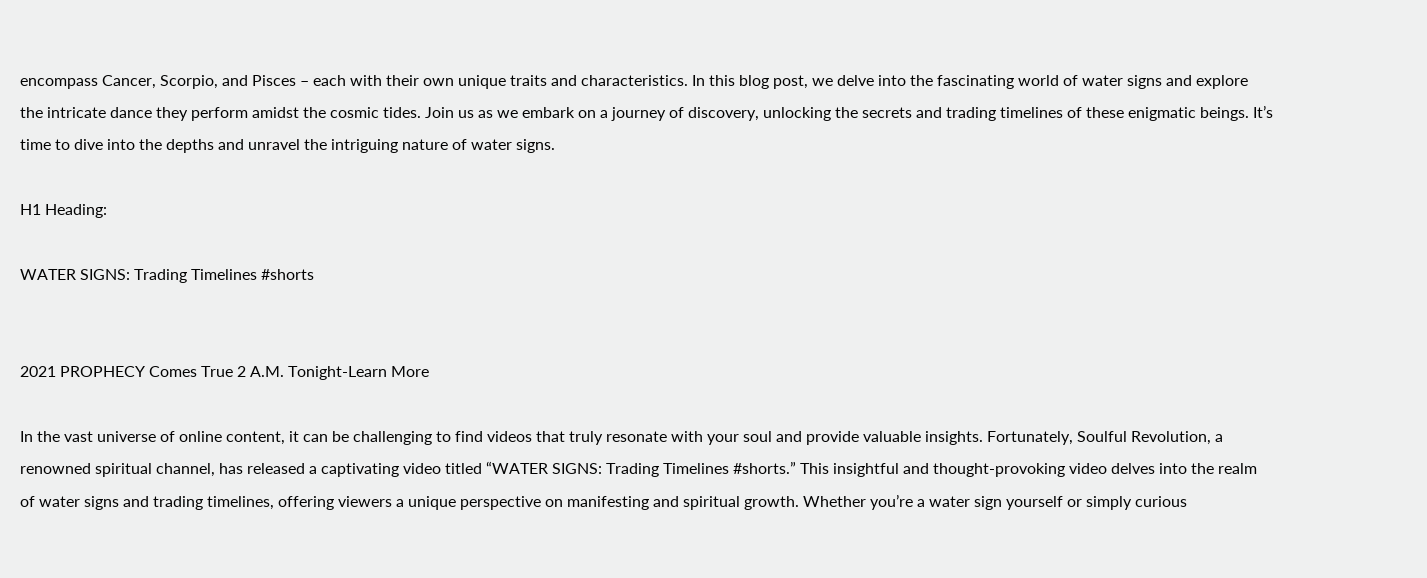encompass Cancer, Scorpio, and Pisces – each with their own unique traits and characteristics. In this blog post, we delve into the fascinating world of water signs and explore the intricate dance they perform amidst the cosmic tides. Join us as we embark on a journey of discovery, unlocking the secrets and trading timelines of these enigmatic beings. It’s time to dive into the depths and unravel the intriguing nature of water signs.

H1 Heading:

WATER SIGNS: Trading Timelines #shorts


2021 PROPHECY Comes True 2 A.M. Tonight-Learn More

In the vast universe of online content, it can be challenging to find videos that truly resonate with your soul and provide valuable insights. Fortunately, Soulful Revolution, a renowned spiritual channel, has released a captivating video titled “WATER SIGNS: Trading Timelines #shorts.” This insightful and thought-provoking video delves into the realm of water signs and trading timelines, offering viewers a unique perspective on manifesting and spiritual growth. Whether you’re a water sign yourself or simply curious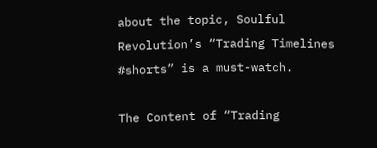about the topic, Soulful Revolution’s “Trading Timelines #shorts” is a must-watch.

The Content of “Trading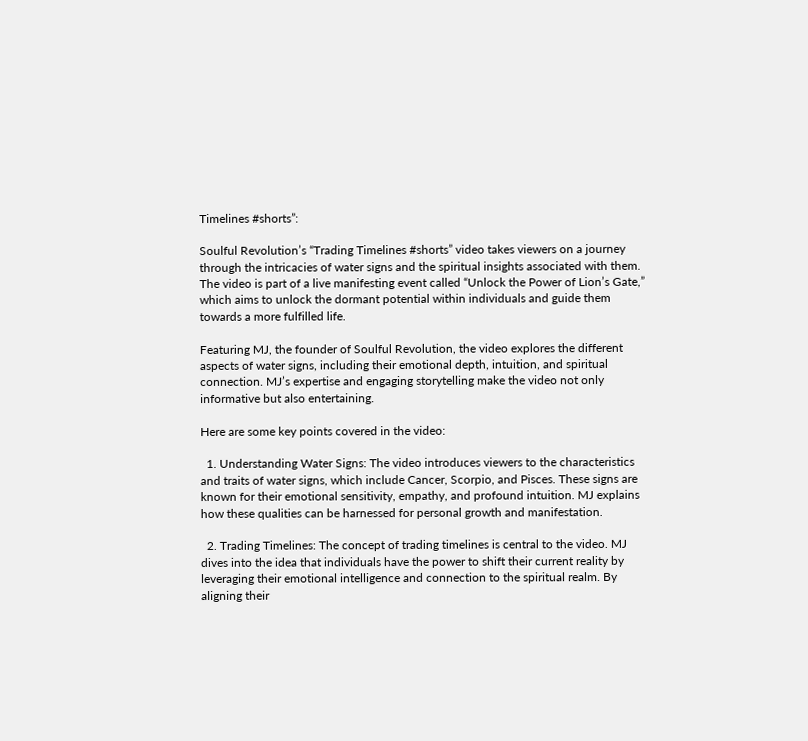Timelines #shorts”:

Soulful Revolution’s “Trading Timelines #shorts” video takes viewers on a journey through the intricacies of water signs and the spiritual insights associated with them. The video is part of a live manifesting event called “Unlock the Power of Lion’s Gate,” which aims to unlock the dormant potential within individuals and guide them towards a more fulfilled life.

Featuring MJ, the founder of Soulful Revolution, the video explores the different aspects of water signs, including their emotional depth, intuition, and spiritual connection. MJ’s expertise and engaging storytelling make the video not only informative but also entertaining.

Here are some key points covered in the video:

  1. Understanding Water Signs: The video introduces viewers to the characteristics and traits of water signs, which include Cancer, Scorpio, and Pisces. These signs are known for their emotional sensitivity, empathy, and profound intuition. MJ explains how these qualities can be harnessed for personal growth and manifestation.

  2. Trading Timelines: The concept of trading timelines is central to the video. MJ dives into the idea that individuals have the power to shift their current reality by leveraging their emotional intelligence and connection to the spiritual realm. By aligning their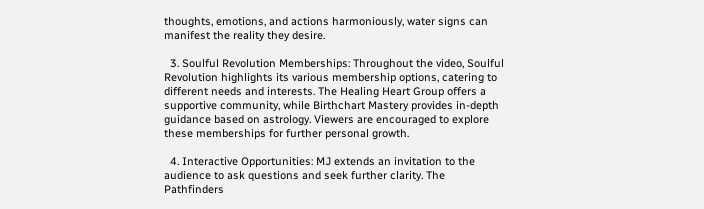thoughts, emotions, and actions harmoniously, water signs can manifest the reality they desire.

  3. Soulful Revolution Memberships: Throughout the video, Soulful Revolution highlights its various membership options, catering to different needs and interests. The Healing Heart Group offers a supportive community, while Birthchart Mastery provides in-depth guidance based on astrology. Viewers are encouraged to explore these memberships for further personal growth.

  4. Interactive Opportunities: MJ extends an invitation to the audience to ask questions and seek further clarity. The Pathfinders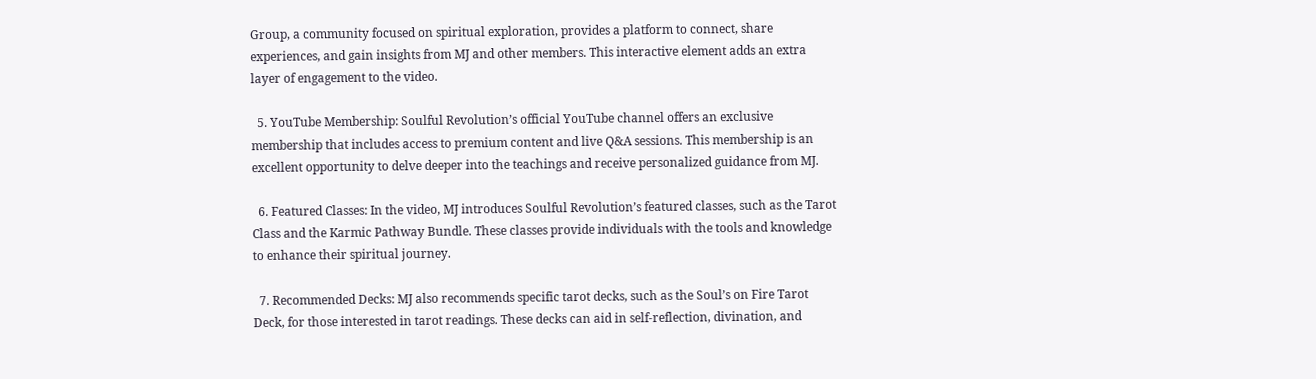Group, a community focused on spiritual exploration, provides a platform to connect, share experiences, and gain insights from MJ and other members. This interactive element adds an extra layer of engagement to the video.

  5. YouTube Membership: Soulful Revolution’s official YouTube channel offers an exclusive membership that includes access to premium content and live Q&A sessions. This membership is an excellent opportunity to delve deeper into the teachings and receive personalized guidance from MJ.

  6. Featured Classes: In the video, MJ introduces Soulful Revolution’s featured classes, such as the Tarot Class and the Karmic Pathway Bundle. These classes provide individuals with the tools and knowledge to enhance their spiritual journey.

  7. Recommended Decks: MJ also recommends specific tarot decks, such as the Soul’s on Fire Tarot Deck, for those interested in tarot readings. These decks can aid in self-reflection, divination, and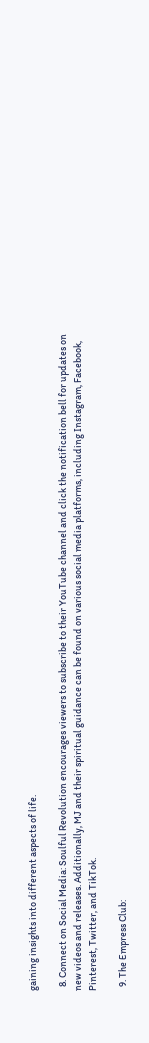gaining insights into different aspects of life.

  8. Connect on Social Media: Soulful Revolution encourages viewers to subscribe to their YouTube channel and click the notification bell for updates on new videos and releases. Additionally, MJ and their spiritual guidance can be found on various social media platforms, including Instagram, Facebook, Pinterest, Twitter, and TikTok.

  9. The Empress Club: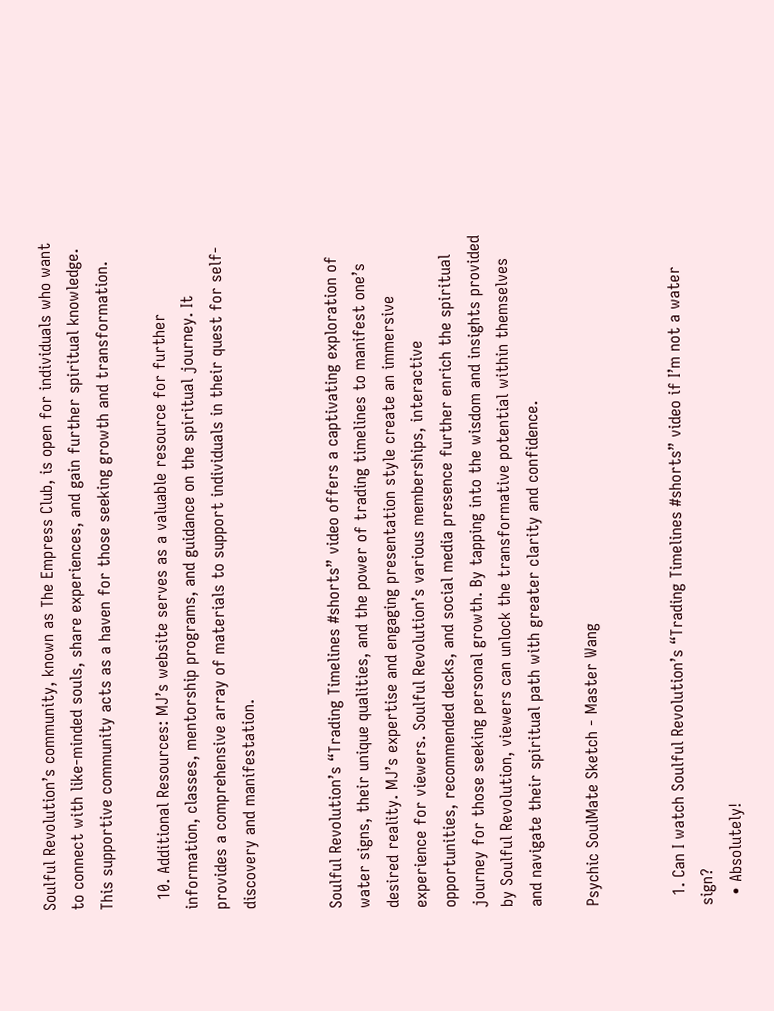Soulful Revolution’s community, known as The Empress Club, is open for individuals who want to connect with like-minded souls, share experiences, and gain further spiritual knowledge. This supportive community acts as a haven for those seeking growth and transformation.

  10. Additional Resources: MJ’s website serves as a valuable resource for further information, classes, mentorship programs, and guidance on the spiritual journey. It provides a comprehensive array of materials to support individuals in their quest for self-discovery and manifestation.


Soulful Revolution’s “Trading Timelines #shorts” video offers a captivating exploration of water signs, their unique qualities, and the power of trading timelines to manifest one’s desired reality. MJ’s expertise and engaging presentation style create an immersive experience for viewers. Soulful Revolution’s various memberships, interactive opportunities, recommended decks, and social media presence further enrich the spiritual journey for those seeking personal growth. By tapping into the wisdom and insights provided by Soulful Revolution, viewers can unlock the transformative potential within themselves and navigate their spiritual path with greater clarity and confidence.

Psychic SoulMate Sketch - Master Wang


  1. Can I watch Soulful Revolution’s “Trading Timelines #shorts” video if I’m not a water sign?
  • Absolutely!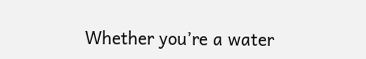Whether you’re a water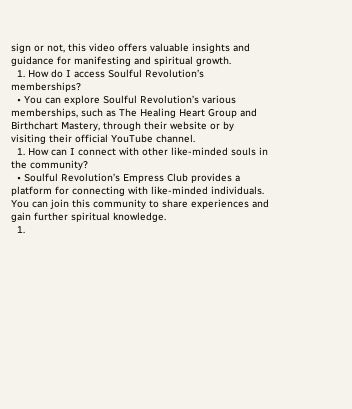sign or not, this video offers valuable insights and guidance for manifesting and spiritual growth.
  1. How do I access Soulful Revolution’s memberships?
  • You can explore Soulful Revolution’s various memberships, such as The Healing Heart Group and Birthchart Mastery, through their website or by visiting their official YouTube channel.
  1. How can I connect with other like-minded souls in the community?
  • Soulful Revolution’s Empress Club provides a platform for connecting with like-minded individuals. You can join this community to share experiences and gain further spiritual knowledge.
  1.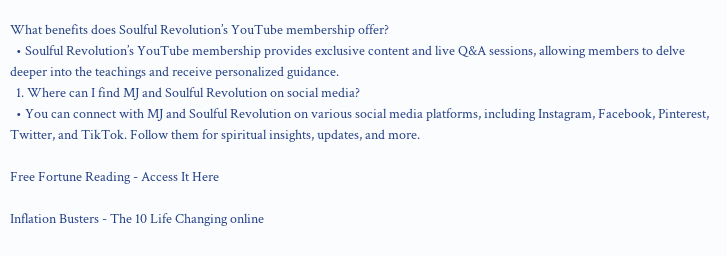What benefits does Soulful Revolution’s YouTube membership offer?
  • Soulful Revolution’s YouTube membership provides exclusive content and live Q&A sessions, allowing members to delve deeper into the teachings and receive personalized guidance.
  1. Where can I find MJ and Soulful Revolution on social media?
  • You can connect with MJ and Soulful Revolution on various social media platforms, including Instagram, Facebook, Pinterest, Twitter, and TikTok. Follow them for spiritual insights, updates, and more.

Free Fortune Reading - Access It Here

Inflation Busters - The 10 Life Changing online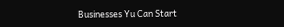Businesses Yu Can Start